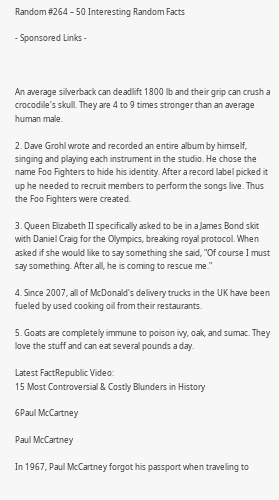Random #264 – 50 Interesting Random Facts

- Sponsored Links -



An average silverback can deadlift 1800 lb and their grip can crush a crocodile's skull. They are 4 to 9 times stronger than an average human male.

2. Dave Grohl wrote and recorded an entire album by himself, singing and playing each instrument in the studio. He chose the name Foo Fighters to hide his identity. After a record label picked it up he needed to recruit members to perform the songs live. Thus the Foo Fighters were created.

3. Queen Elizabeth II specifically asked to be in a James Bond skit with Daniel Craig for the Olympics, breaking royal protocol. When asked if she would like to say something she said, "Of course I must say something. After all, he is coming to rescue me."

4. Since 2007, all of McDonald's delivery trucks in the UK have been fueled by used cooking oil from their restaurants.

5. Goats are completely immune to poison ivy, oak, and sumac. They love the stuff and can eat several pounds a day.

Latest FactRepublic Video:
15 Most Controversial & Costly Blunders in History

6Paul McCartney

Paul McCartney

In 1967, Paul McCartney forgot his passport when traveling to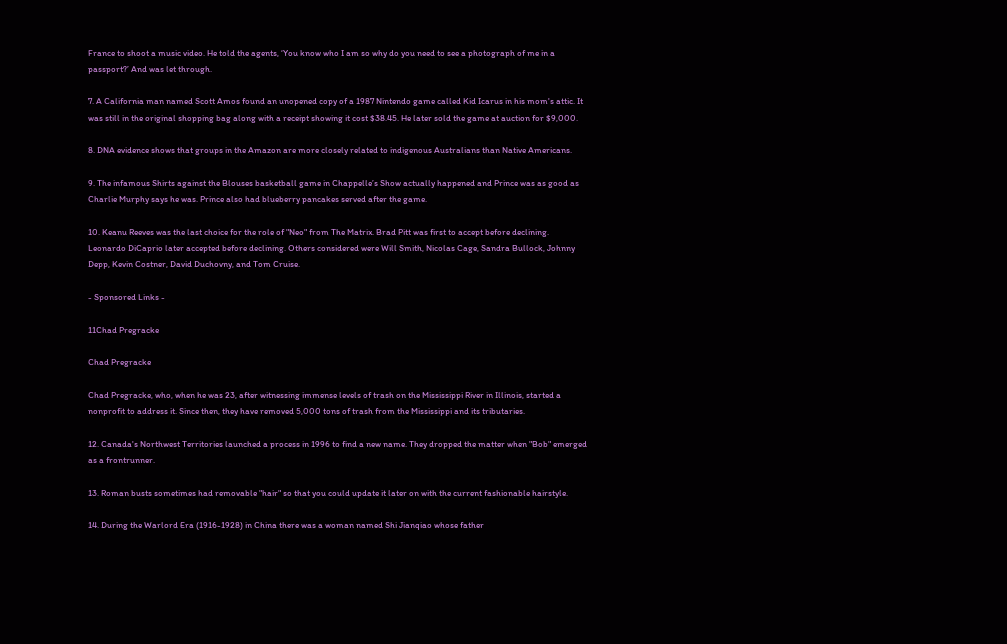France to shoot a music video. He told the agents, ‘You know who I am so why do you need to see a photograph of me in a passport?’ And was let through.

7. A California man named Scott Amos found an unopened copy of a 1987 Nintendo game called Kid Icarus in his mom's attic. It was still in the original shopping bag along with a receipt showing it cost $38.45. He later sold the game at auction for $9,000.

8. DNA evidence shows that groups in the Amazon are more closely related to indigenous Australians than Native Americans.

9. The infamous Shirts against the Blouses basketball game in Chappelle’s Show actually happened and Prince was as good as Charlie Murphy says he was. Prince also had blueberry pancakes served after the game.

10. Keanu Reeves was the last choice for the role of "Neo" from The Matrix. Brad Pitt was first to accept before declining. Leonardo DiCaprio later accepted before declining. Others considered were Will Smith, Nicolas Cage, Sandra Bullock, Johnny Depp, Kevin Costner, David Duchovny, and Tom Cruise.

- Sponsored Links -

11Chad Pregracke

Chad Pregracke

Chad Pregracke, who, when he was 23, after witnessing immense levels of trash on the Mississippi River in Illinois, started a nonprofit to address it. Since then, they have removed 5,000 tons of trash from the Mississippi and its tributaries.

12. Canada's Northwest Territories launched a process in 1996 to find a new name. They dropped the matter when "Bob" emerged as a frontrunner.

13. Roman busts sometimes had removable "hair" so that you could update it later on with the current fashionable hairstyle.

14. During the Warlord Era (1916-1928) in China there was a woman named Shi Jianqiao whose father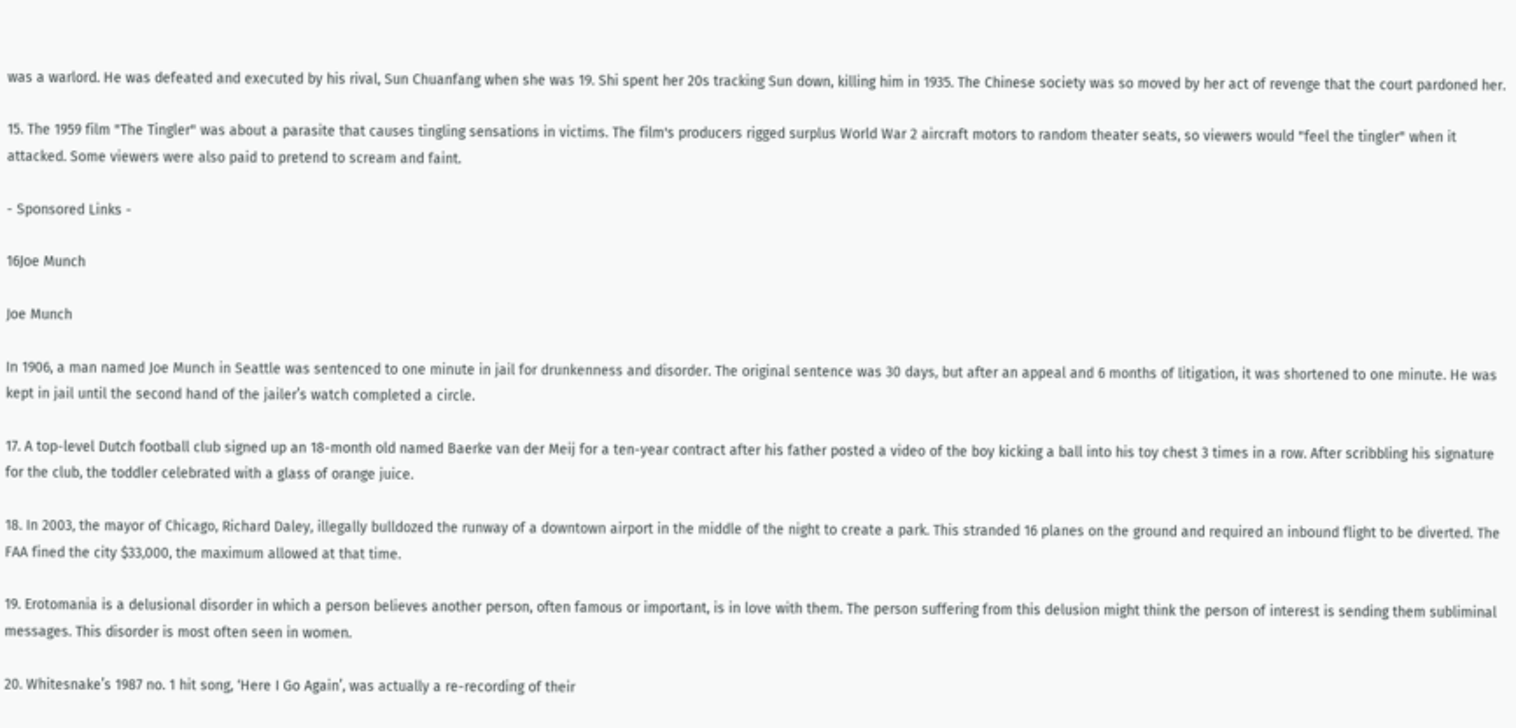was a warlord. He was defeated and executed by his rival, Sun Chuanfang when she was 19. Shi spent her 20s tracking Sun down, killing him in 1935. The Chinese society was so moved by her act of revenge that the court pardoned her.

15. The 1959 film "The Tingler" was about a parasite that causes tingling sensations in victims. The film's producers rigged surplus World War 2 aircraft motors to random theater seats, so viewers would "feel the tingler" when it attacked. Some viewers were also paid to pretend to scream and faint.

- Sponsored Links -

16Joe Munch

Joe Munch

In 1906, a man named Joe Munch in Seattle was sentenced to one minute in jail for drunkenness and disorder. The original sentence was 30 days, but after an appeal and 6 months of litigation, it was shortened to one minute. He was kept in jail until the second hand of the jailer’s watch completed a circle.

17. A top-level Dutch football club signed up an 18-month old named Baerke van der Meij for a ten-year contract after his father posted a video of the boy kicking a ball into his toy chest 3 times in a row. After scribbling his signature for the club, the toddler celebrated with a glass of orange juice.

18. In 2003, the mayor of Chicago, Richard Daley, illegally bulldozed the runway of a downtown airport in the middle of the night to create a park. This stranded 16 planes on the ground and required an inbound flight to be diverted. The FAA fined the city $33,000, the maximum allowed at that time.

19. Erotomania is a delusional disorder in which a person believes another person, often famous or important, is in love with them. The person suffering from this delusion might think the person of interest is sending them subliminal messages. This disorder is most often seen in women.

20. Whitesnake’s 1987 no. 1 hit song, ‘Here I Go Again’, was actually a re-recording of their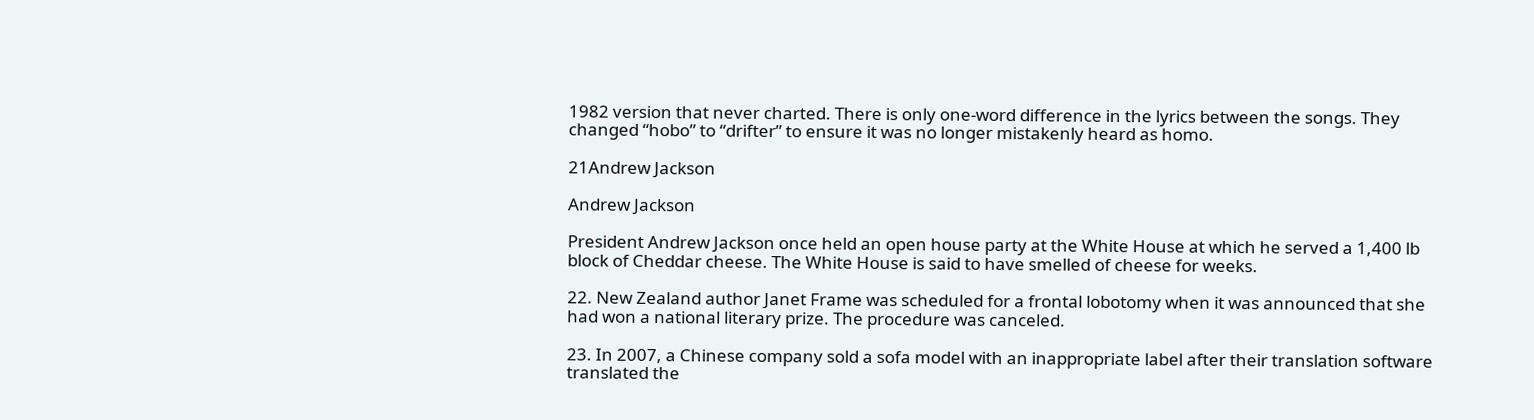1982 version that never charted. There is only one-word difference in the lyrics between the songs. They changed “hobo” to “drifter” to ensure it was no longer mistakenly heard as homo.

21Andrew Jackson

Andrew Jackson

President Andrew Jackson once held an open house party at the White House at which he served a 1,400 lb block of Cheddar cheese. The White House is said to have smelled of cheese for weeks.

22. New Zealand author Janet Frame was scheduled for a frontal lobotomy when it was announced that she had won a national literary prize. The procedure was canceled.

23. In 2007, a Chinese company sold a sofa model with an inappropriate label after their translation software translated the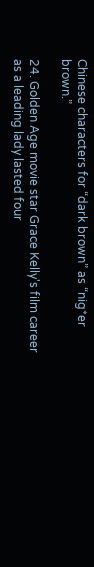Chinese characters for “dark brown” as “nig*er brown.”

24. Golden Age movie star Grace Kelly's film career as a leading lady lasted four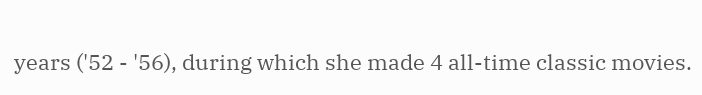years ('52 - '56), during which she made 4 all-time classic movies.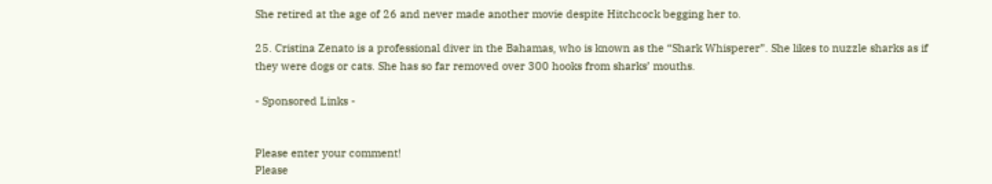She retired at the age of 26 and never made another movie despite Hitchcock begging her to.

25. Cristina Zenato is a professional diver in the Bahamas, who is known as the “Shark Whisperer”. She likes to nuzzle sharks as if they were dogs or cats. She has so far removed over 300 hooks from sharks’ mouths.

- Sponsored Links -


Please enter your comment!
Please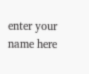enter your name here